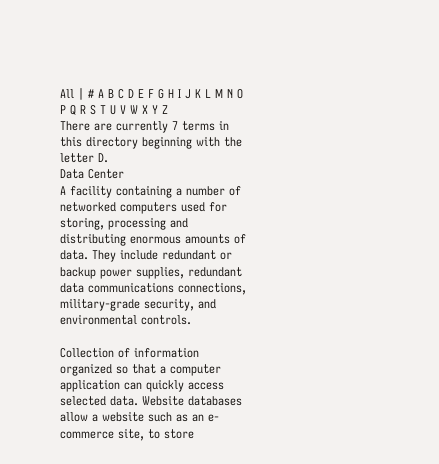All | # A B C D E F G H I J K L M N O P Q R S T U V W X Y Z
There are currently 7 terms in this directory beginning with the letter D.
Data Center
A facility containing a number of networked computers used for storing, processing and distributing enormous amounts of data. They include redundant or backup power supplies, redundant data communications connections, military-grade security, and environmental controls.

Collection of information organized so that a computer application can quickly access selected data. Website databases allow a website such as an e-commerce site, to store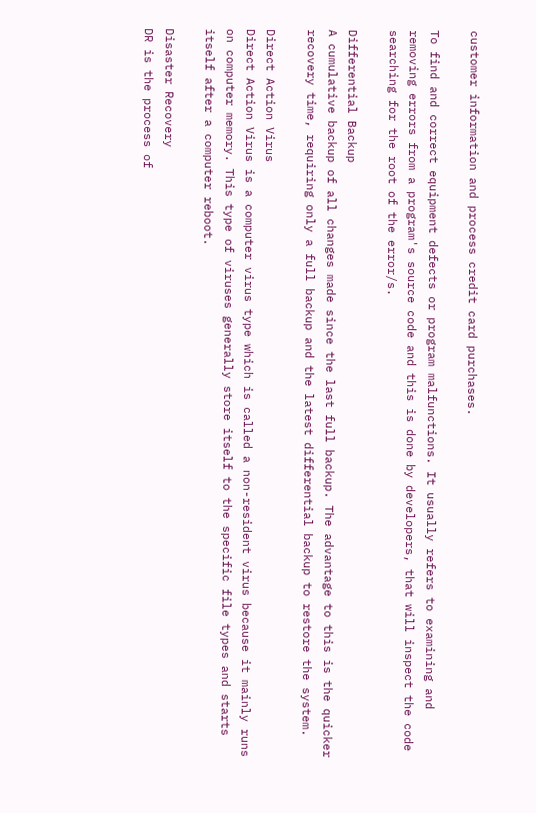customer information and process credit card purchases.

To find and correct equipment defects or program malfunctions. It usually refers to examining and removing errors from a program's source code and this is done by developers, that will inspect the code searching for the root of the error/s.

Differential Backup
A cumulative backup of all changes made since the last full backup. The advantage to this is the quicker recovery time, requiring only a full backup and the latest differential backup to restore the system.

Direct Action Virus
Direct Action Virus is a computer virus type which is called a non-resident virus because it mainly runs on computer memory. This type of viruses generally store itself to the specific file types and starts itself after a computer reboot.

Disaster Recovery
DR is the process of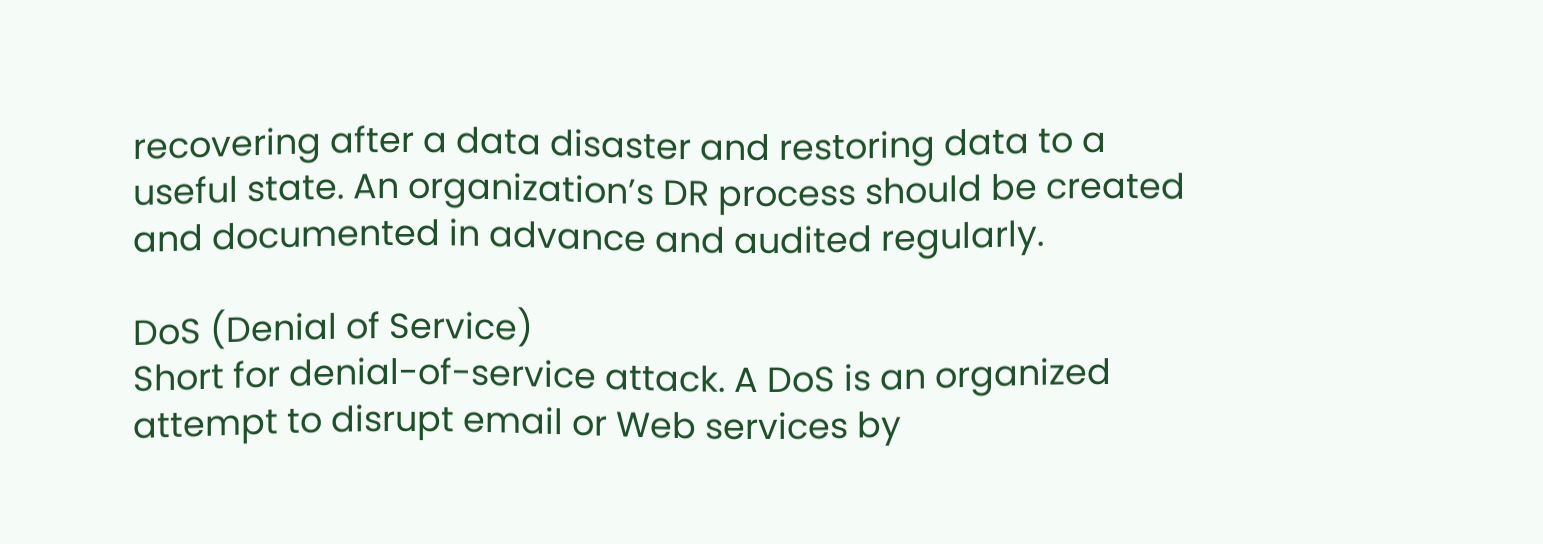recovering after a data disaster and restoring data to a useful state. An organization’s DR process should be created and documented in advance and audited regularly.

DoS (Denial of Service)
Short for denial-of-service attack. A DoS is an organized attempt to disrupt email or Web services by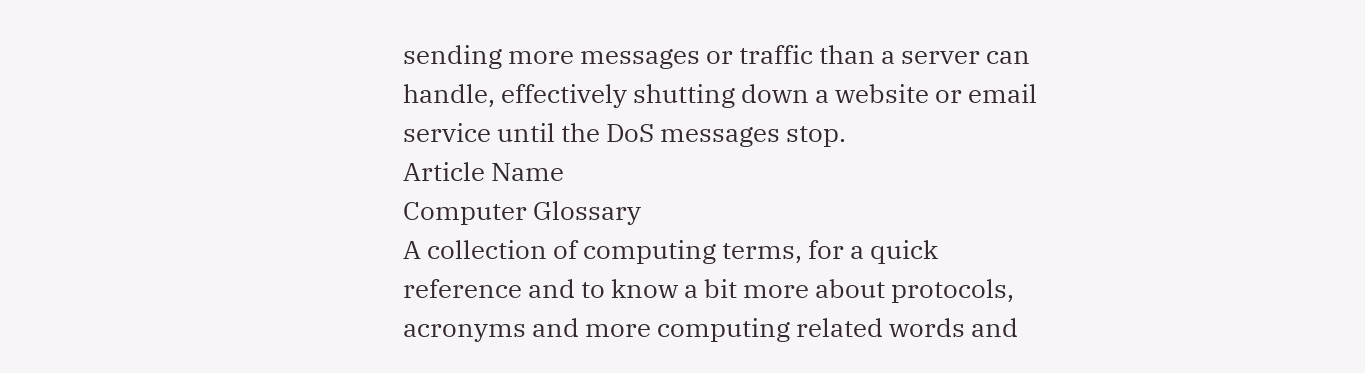sending more messages or traffic than a server can handle, effectively shutting down a website or email service until the DoS messages stop.
Article Name
Computer Glossary
A collection of computing terms, for a quick reference and to know a bit more about protocols, acronyms and more computing related words and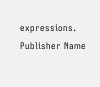expressions.
Publisher Name